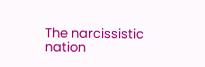The narcissistic nation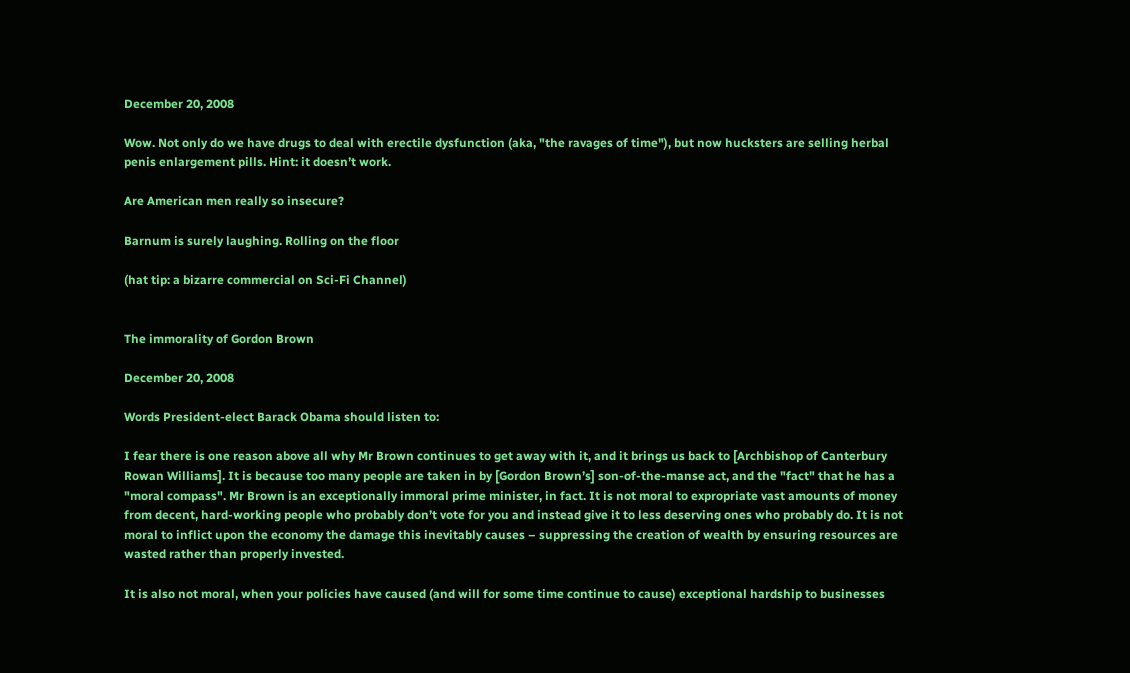December 20, 2008

Wow. Not only do we have drugs to deal with erectile dysfunction (aka, "the ravages of time"), but now hucksters are selling herbal penis enlargement pills. Hint: it doesn’t work.

Are American men really so insecure?

Barnum is surely laughing. Rolling on the floor

(hat tip: a bizarre commercial on Sci-Fi Channel)


The immorality of Gordon Brown

December 20, 2008

Words President-elect Barack Obama should listen to:

I fear there is one reason above all why Mr Brown continues to get away with it, and it brings us back to [Archbishop of Canterbury Rowan Williams]. It is because too many people are taken in by [Gordon Brown’s] son-of-the-manse act, and the "fact" that he has a "moral compass". Mr Brown is an exceptionally immoral prime minister, in fact. It is not moral to expropriate vast amounts of money from decent, hard-working people who probably don’t vote for you and instead give it to less deserving ones who probably do. It is not moral to inflict upon the economy the damage this inevitably causes – suppressing the creation of wealth by ensuring resources are wasted rather than properly invested.

It is also not moral, when your policies have caused (and will for some time continue to cause) exceptional hardship to businesses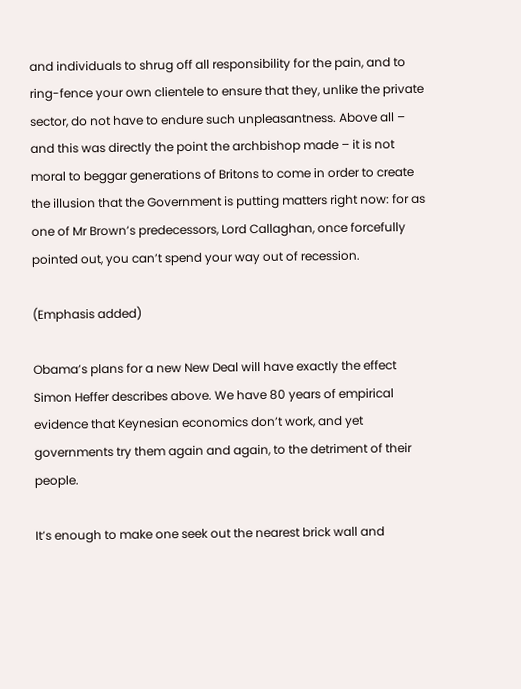and individuals to shrug off all responsibility for the pain, and to ring-fence your own clientele to ensure that they, unlike the private sector, do not have to endure such unpleasantness. Above all – and this was directly the point the archbishop made – it is not moral to beggar generations of Britons to come in order to create the illusion that the Government is putting matters right now: for as one of Mr Brown’s predecessors, Lord Callaghan, once forcefully pointed out, you can’t spend your way out of recession.

(Emphasis added)

Obama’s plans for a new New Deal will have exactly the effect Simon Heffer describes above. We have 80 years of empirical evidence that Keynesian economics don’t work, and yet governments try them again and again, to the detriment of their people.

It’s enough to make one seek out the nearest brick wall and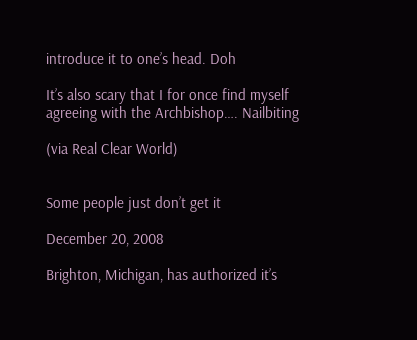introduce it to one’s head. Doh

It’s also scary that I for once find myself agreeing with the Archbishop…. Nailbiting

(via Real Clear World)


Some people just don’t get it

December 20, 2008

Brighton, Michigan, has authorized it’s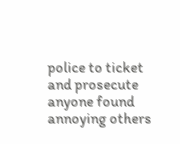police to ticket and prosecute anyone found annoying others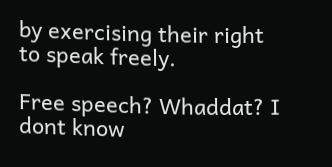by exercising their right to speak freely.

Free speech? Whaddat? I dont know